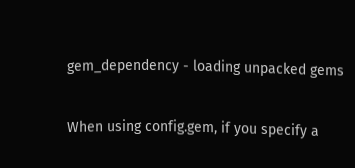gem_dependency - loading unpacked gems

When using config.gem, if you specify a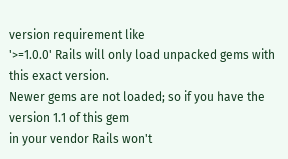version requirement like
'>=1.0.0' Rails will only load unpacked gems with this exact version.
Newer gems are not loaded; so if you have the version 1.1 of this gem
in your vendor Rails won't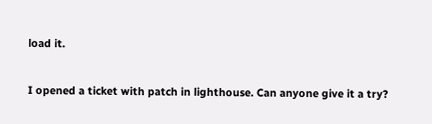load it.

I opened a ticket with patch in lighthouse. Can anyone give it a try?